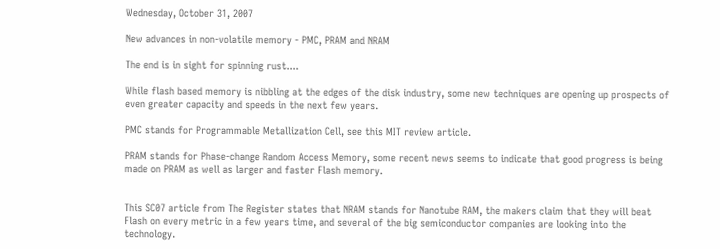Wednesday, October 31, 2007

New advances in non-volatile memory - PMC, PRAM and NRAM

The end is in sight for spinning rust....

While flash based memory is nibbling at the edges of the disk industry, some new techniques are opening up prospects of even greater capacity and speeds in the next few years.

PMC stands for Programmable Metallization Cell, see this MIT review article.

PRAM stands for Phase-change Random Access Memory, some recent news seems to indicate that good progress is being made on PRAM as well as larger and faster Flash memory.


This SC07 article from The Register states that NRAM stands for Nanotube RAM, the makers claim that they will beat Flash on every metric in a few years time, and several of the big semiconductor companies are looking into the technology.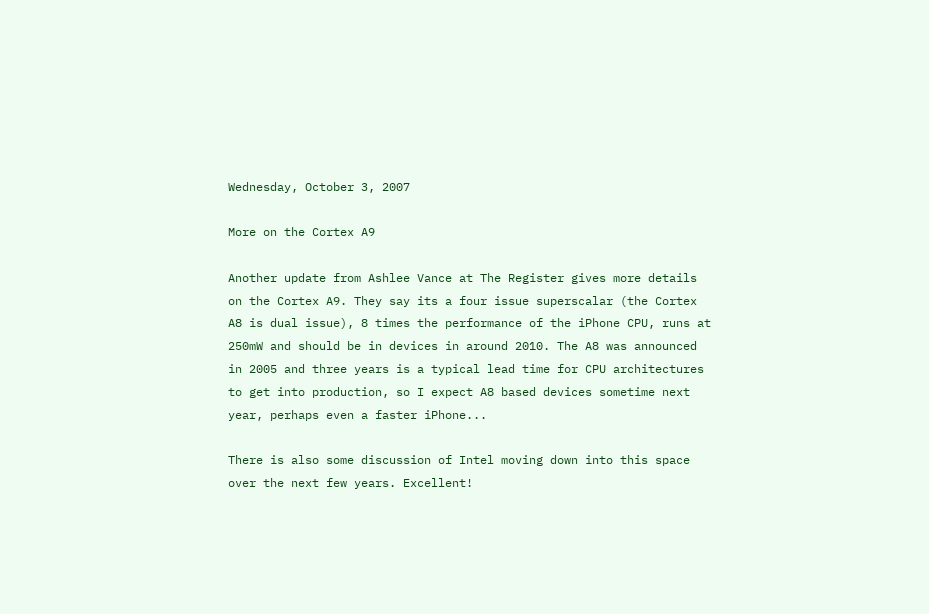Wednesday, October 3, 2007

More on the Cortex A9

Another update from Ashlee Vance at The Register gives more details on the Cortex A9. They say its a four issue superscalar (the Cortex A8 is dual issue), 8 times the performance of the iPhone CPU, runs at 250mW and should be in devices in around 2010. The A8 was announced in 2005 and three years is a typical lead time for CPU architectures to get into production, so I expect A8 based devices sometime next year, perhaps even a faster iPhone...

There is also some discussion of Intel moving down into this space over the next few years. Excellent!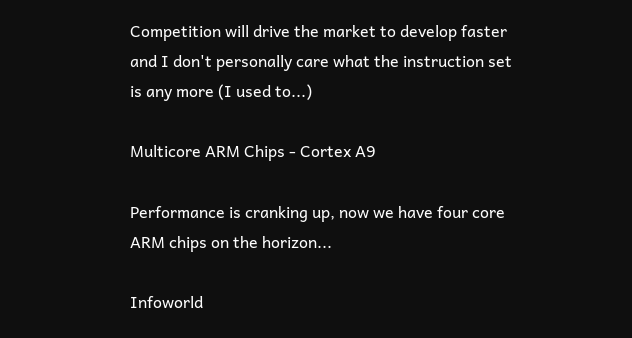Competition will drive the market to develop faster and I don't personally care what the instruction set is any more (I used to...)

Multicore ARM Chips - Cortex A9

Performance is cranking up, now we have four core ARM chips on the horizon...

Infoworld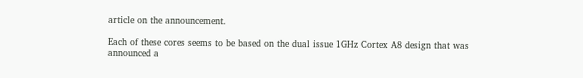article on the announcement.

Each of these cores seems to be based on the dual issue 1GHz Cortex A8 design that was announced a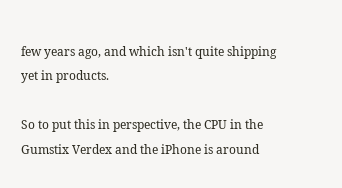few years ago, and which isn't quite shipping yet in products.

So to put this in perspective, the CPU in the Gumstix Verdex and the iPhone is around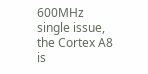600MHz single issue, the Cortex A8 is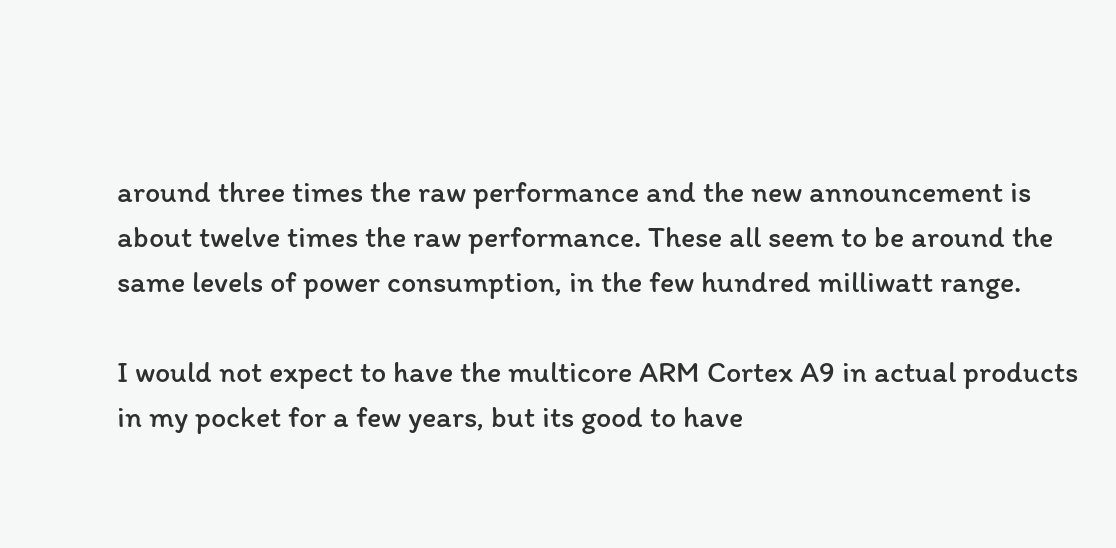around three times the raw performance and the new announcement is about twelve times the raw performance. These all seem to be around the same levels of power consumption, in the few hundred milliwatt range.

I would not expect to have the multicore ARM Cortex A9 in actual products in my pocket for a few years, but its good to have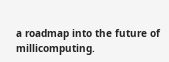a roadmap into the future of millicomputing.